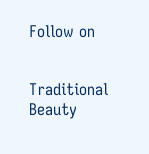Follow on


Traditional Beauty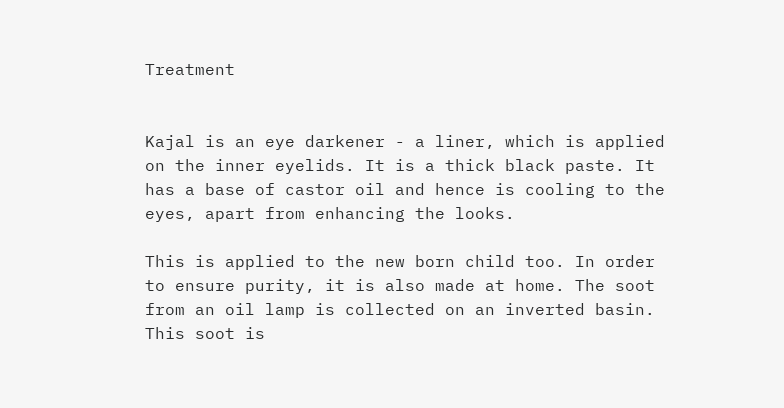Treatment


Kajal is an eye darkener - a liner, which is applied on the inner eyelids. It is a thick black paste. It has a base of castor oil and hence is cooling to the eyes, apart from enhancing the looks.

This is applied to the new born child too. In order to ensure purity, it is also made at home. The soot from an oil lamp is collected on an inverted basin. This soot is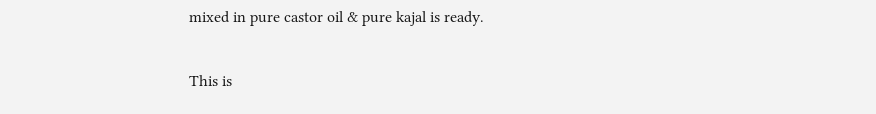mixed in pure castor oil & pure kajal is ready.

This is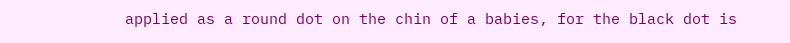applied as a round dot on the chin of a babies, for the black dot is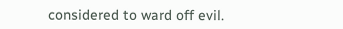considered to ward off evil.